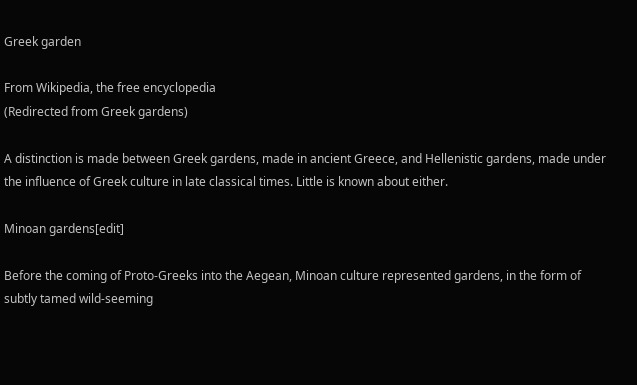Greek garden

From Wikipedia, the free encyclopedia
(Redirected from Greek gardens)

A distinction is made between Greek gardens, made in ancient Greece, and Hellenistic gardens, made under the influence of Greek culture in late classical times. Little is known about either.

Minoan gardens[edit]

Before the coming of Proto-Greeks into the Aegean, Minoan culture represented gardens, in the form of subtly tamed wild-seeming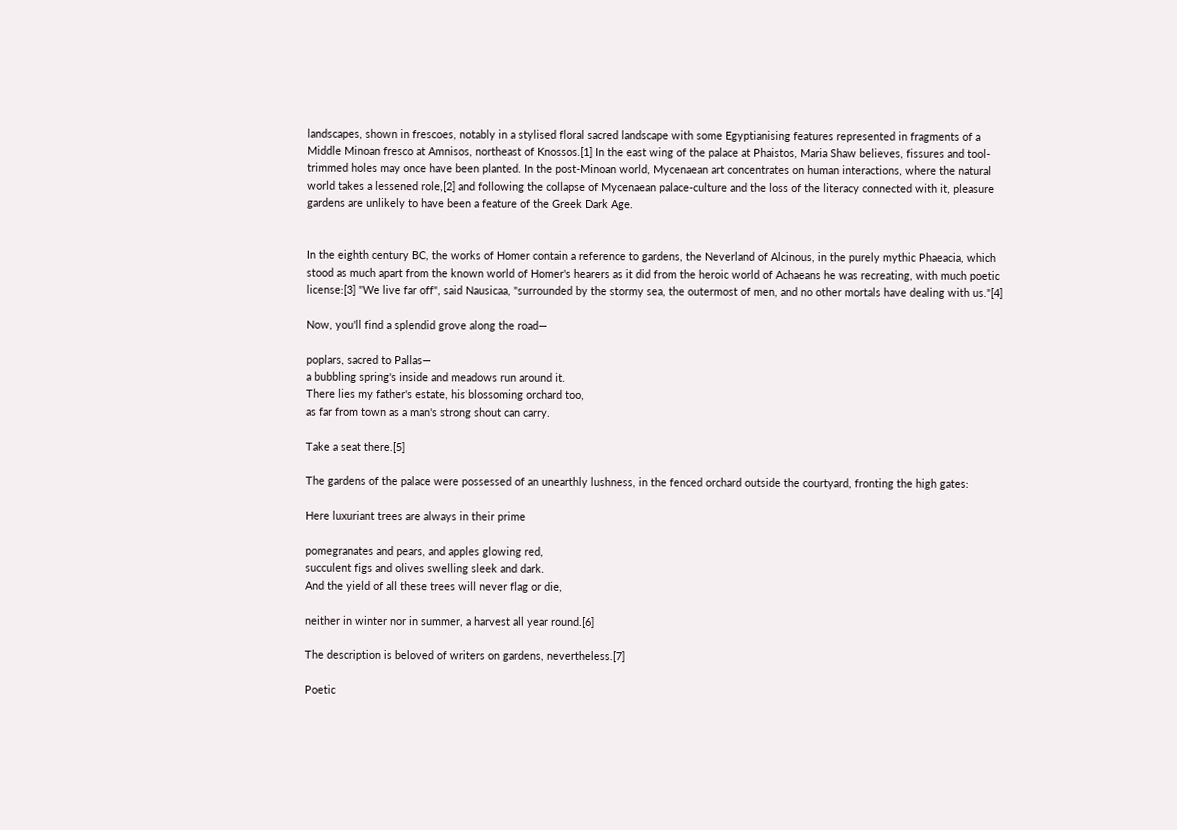landscapes, shown in frescoes, notably in a stylised floral sacred landscape with some Egyptianising features represented in fragments of a Middle Minoan fresco at Amnisos, northeast of Knossos.[1] In the east wing of the palace at Phaistos, Maria Shaw believes, fissures and tool-trimmed holes may once have been planted. In the post-Minoan world, Mycenaean art concentrates on human interactions, where the natural world takes a lessened role,[2] and following the collapse of Mycenaean palace-culture and the loss of the literacy connected with it, pleasure gardens are unlikely to have been a feature of the Greek Dark Age.


In the eighth century BC, the works of Homer contain a reference to gardens, the Neverland of Alcinous, in the purely mythic Phaeacia, which stood as much apart from the known world of Homer's hearers as it did from the heroic world of Achaeans he was recreating, with much poetic license:[3] "We live far off", said Nausicaa, "surrounded by the stormy sea, the outermost of men, and no other mortals have dealing with us."[4]

Now, you'll find a splendid grove along the road—

poplars, sacred to Pallas—
a bubbling spring's inside and meadows run around it.
There lies my father's estate, his blossoming orchard too,
as far from town as a man's strong shout can carry.

Take a seat there.[5]

The gardens of the palace were possessed of an unearthly lushness, in the fenced orchard outside the courtyard, fronting the high gates:

Here luxuriant trees are always in their prime

pomegranates and pears, and apples glowing red,
succulent figs and olives swelling sleek and dark.
And the yield of all these trees will never flag or die,

neither in winter nor in summer, a harvest all year round.[6]

The description is beloved of writers on gardens, nevertheless.[7]

Poetic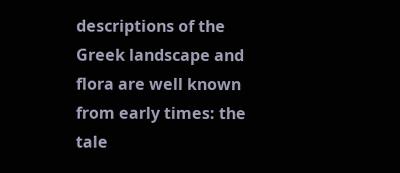descriptions of the Greek landscape and flora are well known from early times: the tale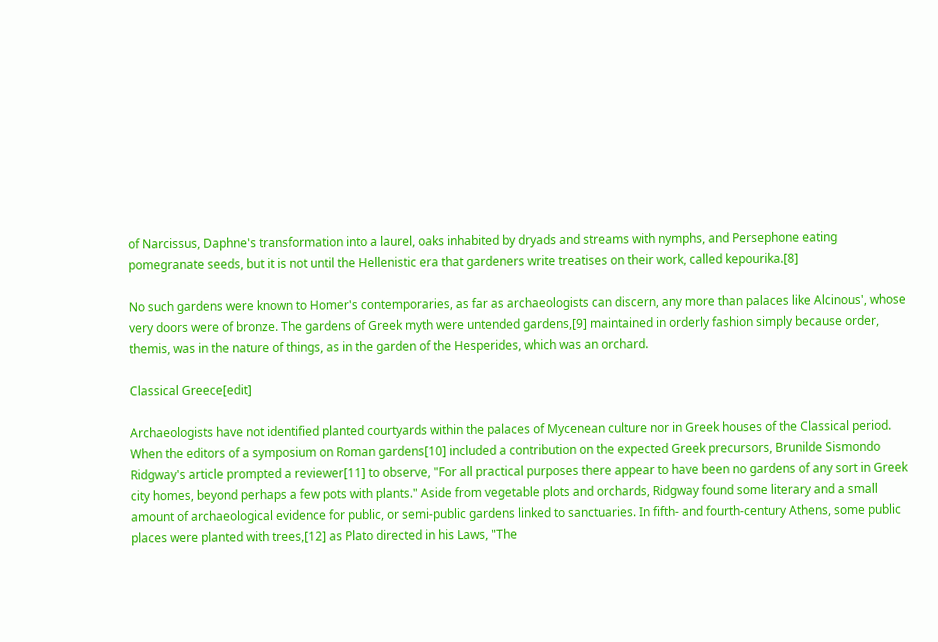of Narcissus, Daphne's transformation into a laurel, oaks inhabited by dryads and streams with nymphs, and Persephone eating pomegranate seeds, but it is not until the Hellenistic era that gardeners write treatises on their work, called kepourika.[8]

No such gardens were known to Homer's contemporaries, as far as archaeologists can discern, any more than palaces like Alcinous', whose very doors were of bronze. The gardens of Greek myth were untended gardens,[9] maintained in orderly fashion simply because order, themis, was in the nature of things, as in the garden of the Hesperides, which was an orchard.

Classical Greece[edit]

Archaeologists have not identified planted courtyards within the palaces of Mycenean culture nor in Greek houses of the Classical period. When the editors of a symposium on Roman gardens[10] included a contribution on the expected Greek precursors, Brunilde Sismondo Ridgway's article prompted a reviewer[11] to observe, "For all practical purposes there appear to have been no gardens of any sort in Greek city homes, beyond perhaps a few pots with plants." Aside from vegetable plots and orchards, Ridgway found some literary and a small amount of archaeological evidence for public, or semi-public gardens linked to sanctuaries. In fifth- and fourth-century Athens, some public places were planted with trees,[12] as Plato directed in his Laws, "The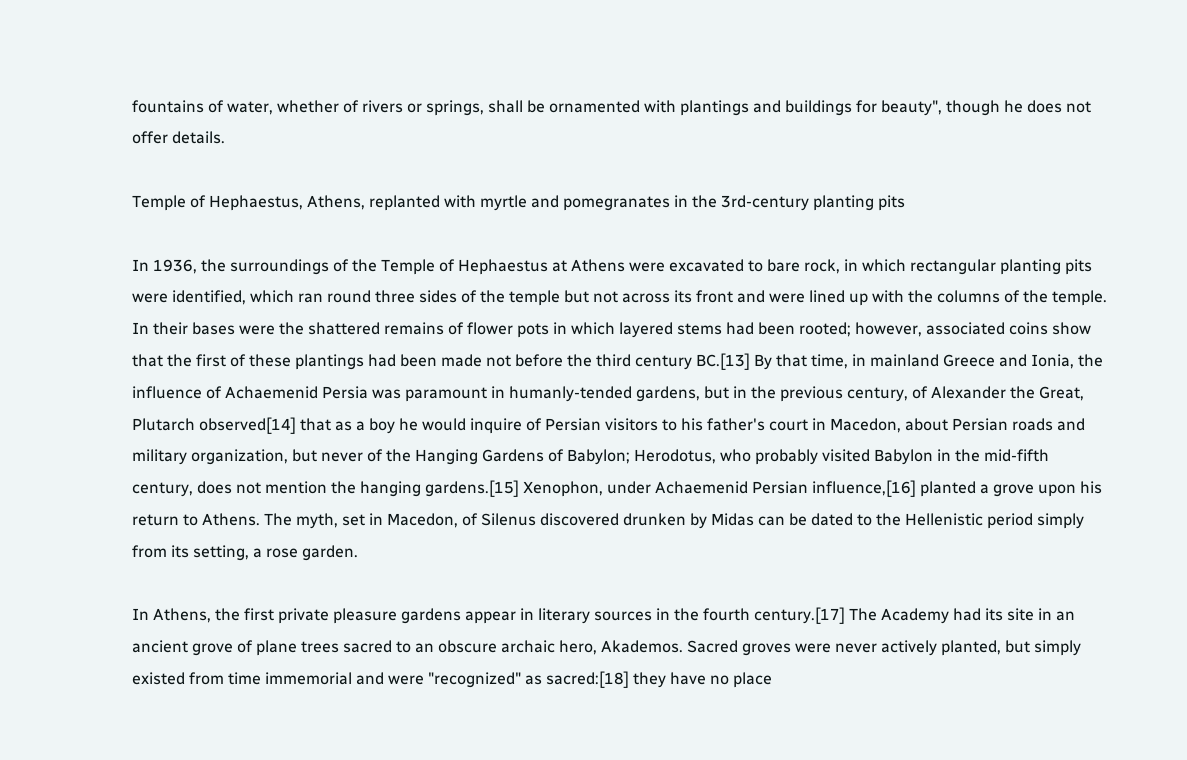fountains of water, whether of rivers or springs, shall be ornamented with plantings and buildings for beauty", though he does not offer details.

Temple of Hephaestus, Athens, replanted with myrtle and pomegranates in the 3rd-century planting pits

In 1936, the surroundings of the Temple of Hephaestus at Athens were excavated to bare rock, in which rectangular planting pits were identified, which ran round three sides of the temple but not across its front and were lined up with the columns of the temple. In their bases were the shattered remains of flower pots in which layered stems had been rooted; however, associated coins show that the first of these plantings had been made not before the third century BC.[13] By that time, in mainland Greece and Ionia, the influence of Achaemenid Persia was paramount in humanly-tended gardens, but in the previous century, of Alexander the Great, Plutarch observed[14] that as a boy he would inquire of Persian visitors to his father's court in Macedon, about Persian roads and military organization, but never of the Hanging Gardens of Babylon; Herodotus, who probably visited Babylon in the mid-fifth century, does not mention the hanging gardens.[15] Xenophon, under Achaemenid Persian influence,[16] planted a grove upon his return to Athens. The myth, set in Macedon, of Silenus discovered drunken by Midas can be dated to the Hellenistic period simply from its setting, a rose garden.

In Athens, the first private pleasure gardens appear in literary sources in the fourth century.[17] The Academy had its site in an ancient grove of plane trees sacred to an obscure archaic hero, Akademos. Sacred groves were never actively planted, but simply existed from time immemorial and were "recognized" as sacred:[18] they have no place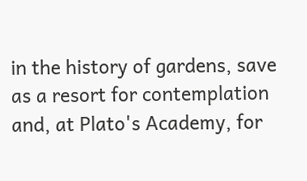in the history of gardens, save as a resort for contemplation and, at Plato's Academy, for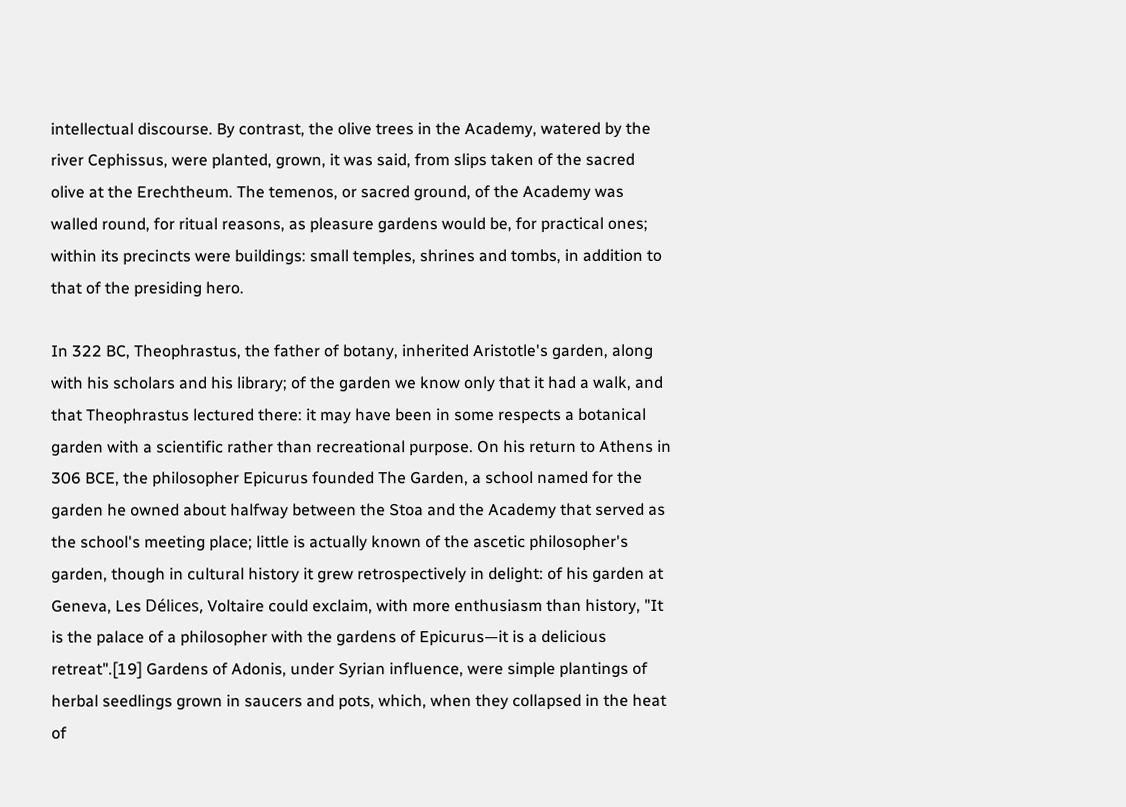intellectual discourse. By contrast, the olive trees in the Academy, watered by the river Cephissus, were planted, grown, it was said, from slips taken of the sacred olive at the Erechtheum. The temenos, or sacred ground, of the Academy was walled round, for ritual reasons, as pleasure gardens would be, for practical ones; within its precincts were buildings: small temples, shrines and tombs, in addition to that of the presiding hero.

In 322 BC, Theophrastus, the father of botany, inherited Aristotle's garden, along with his scholars and his library; of the garden we know only that it had a walk, and that Theophrastus lectured there: it may have been in some respects a botanical garden with a scientific rather than recreational purpose. On his return to Athens in 306 BCE, the philosopher Epicurus founded The Garden, a school named for the garden he owned about halfway between the Stoa and the Academy that served as the school's meeting place; little is actually known of the ascetic philosopher's garden, though in cultural history it grew retrospectively in delight: of his garden at Geneva, Les Délices, Voltaire could exclaim, with more enthusiasm than history, "It is the palace of a philosopher with the gardens of Epicurus—it is a delicious retreat".[19] Gardens of Adonis, under Syrian influence, were simple plantings of herbal seedlings grown in saucers and pots, which, when they collapsed in the heat of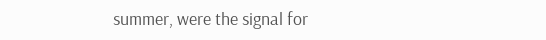summer, were the signal for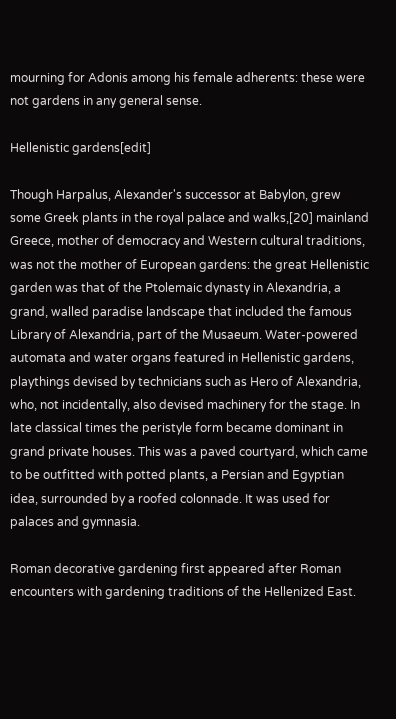mourning for Adonis among his female adherents: these were not gardens in any general sense.

Hellenistic gardens[edit]

Though Harpalus, Alexander's successor at Babylon, grew some Greek plants in the royal palace and walks,[20] mainland Greece, mother of democracy and Western cultural traditions, was not the mother of European gardens: the great Hellenistic garden was that of the Ptolemaic dynasty in Alexandria, a grand, walled paradise landscape that included the famous Library of Alexandria, part of the Musaeum. Water-powered automata and water organs featured in Hellenistic gardens, playthings devised by technicians such as Hero of Alexandria, who, not incidentally, also devised machinery for the stage. In late classical times the peristyle form became dominant in grand private houses. This was a paved courtyard, which came to be outfitted with potted plants, a Persian and Egyptian idea, surrounded by a roofed colonnade. It was used for palaces and gymnasia.

Roman decorative gardening first appeared after Roman encounters with gardening traditions of the Hellenized East.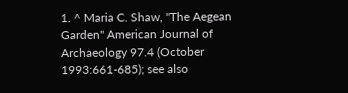1. ^ Maria C. Shaw, "The Aegean Garden" American Journal of Archaeology 97.4 (October 1993:661-685); see also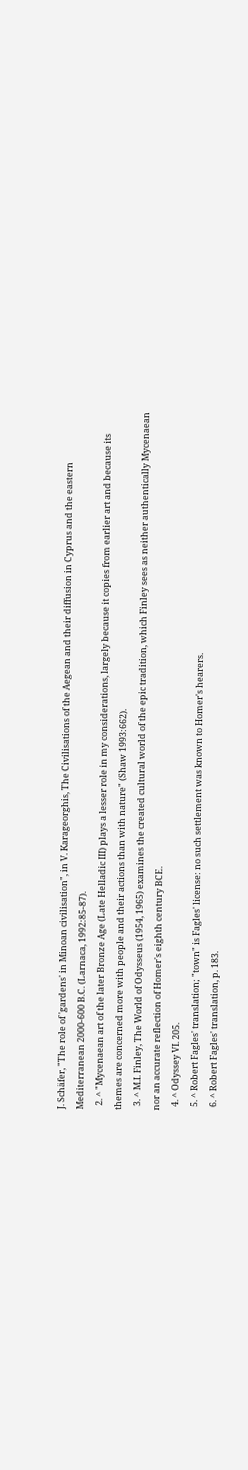J. Schäfer, "The role of 'gardens' in Minoan civilisation", in V. Karageorghis, The Civilisations of the Aegean and their diffusion in Cyprus and the eastern Mediterranean 2000-600 B.C. (Larnaca, 1992:85-87).
  2. ^ "Mycenaean art of the later Bronze Age (Late Helladic III) plays a lesser role in my considerations, largely because it copies from earlier art and because its themes are concerned more with people and their actions than with nature" (Shaw 1993:662).
  3. ^ M.I. Finley, The World of Odysseus (1954, 1965) examines the created cultural world of the epic tradition, which Finley sees as neither authentically Mycenaean nor an accurate reflection of Homer's eighth century BCE.
  4. ^ Odyssey VI. 205.
  5. ^ Robert Fagles' translation; "town" is Fagles' license: no such settlement was known to Homer's hearers.
  6. ^ Robert Fagles' translation, p. 183.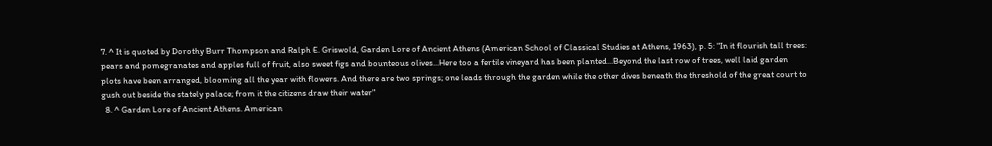7. ^ It is quoted by Dorothy Burr Thompson and Ralph E. Griswold, Garden Lore of Ancient Athens (American School of Classical Studies at Athens, 1963), p. 5: "In it flourish tall trees: pears and pomegranates and apples full of fruit, also sweet figs and bounteous olives...Here too a fertile vineyard has been planted...Beyond the last row of trees, well laid garden plots have been arranged, blooming all the year with flowers. And there are two springs; one leads through the garden while the other dives beneath the threshold of the great court to gush out beside the stately palace; from it the citizens draw their water"
  8. ^ Garden Lore of Ancient Athens. American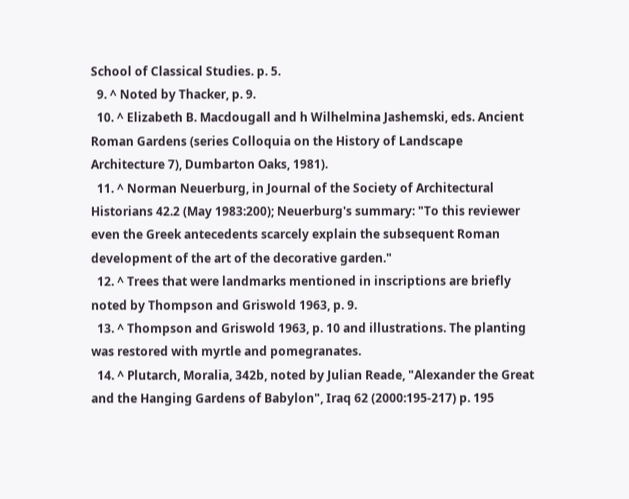School of Classical Studies. p. 5.
  9. ^ Noted by Thacker, p. 9.
  10. ^ Elizabeth B. Macdougall and h Wilhelmina Jashemski, eds. Ancient Roman Gardens (series Colloquia on the History of Landscape Architecture 7), Dumbarton Oaks, 1981).
  11. ^ Norman Neuerburg, in Journal of the Society of Architectural Historians 42.2 (May 1983:200); Neuerburg's summary: "To this reviewer even the Greek antecedents scarcely explain the subsequent Roman development of the art of the decorative garden."
  12. ^ Trees that were landmarks mentioned in inscriptions are briefly noted by Thompson and Griswold 1963, p. 9.
  13. ^ Thompson and Griswold 1963, p. 10 and illustrations. The planting was restored with myrtle and pomegranates.
  14. ^ Plutarch, Moralia, 342b, noted by Julian Reade, "Alexander the Great and the Hanging Gardens of Babylon", Iraq 62 (2000:195-217) p. 195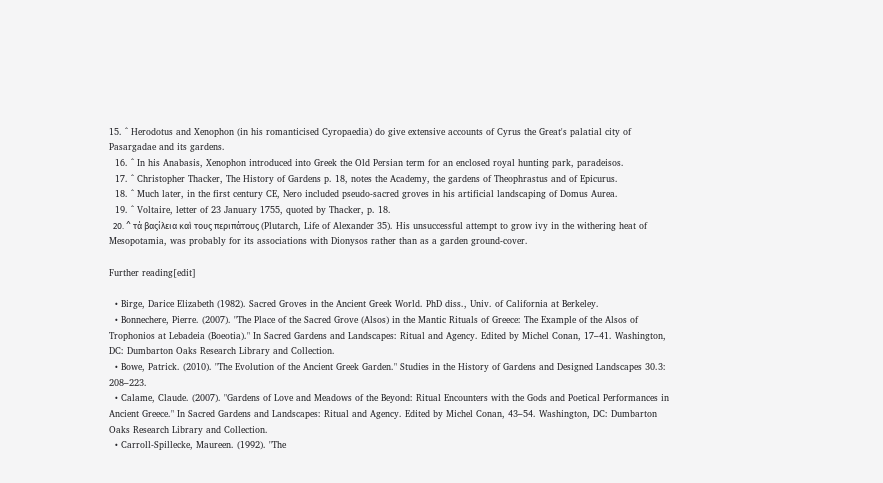15. ^ Herodotus and Xenophon (in his romanticised Cyropaedia) do give extensive accounts of Cyrus the Great's palatial city of Pasargadae and its gardens.
  16. ^ In his Anabasis, Xenophon introduced into Greek the Old Persian term for an enclosed royal hunting park, paradeisos.
  17. ^ Christopher Thacker, The History of Gardens p. 18, notes the Academy, the gardens of Theophrastus and of Epicurus.
  18. ^ Much later, in the first century CE, Nero included pseudo-sacred groves in his artificial landscaping of Domus Aurea.
  19. ^ Voltaire, letter of 23 January 1755, quoted by Thacker, p. 18.
  20. ^ τά βαςίλεια καὶ τους περιπάτους (Plutarch, Life of Alexander 35). His unsuccessful attempt to grow ivy in the withering heat of Mesopotamia, was probably for its associations with Dionysos rather than as a garden ground-cover.

Further reading[edit]

  • Birge, Darice Elizabeth (1982). Sacred Groves in the Ancient Greek World. PhD diss., Univ. of California at Berkeley.
  • Bonnechere, Pierre. (2007). "The Place of the Sacred Grove (Alsos) in the Mantic Rituals of Greece: The Example of the Alsos of Trophonios at Lebadeia (Boeotia)." In Sacred Gardens and Landscapes: Ritual and Agency. Edited by Michel Conan, 17–41. Washington, DC: Dumbarton Oaks Research Library and Collection.
  • Bowe, Patrick. (2010). "The Evolution of the Ancient Greek Garden." Studies in the History of Gardens and Designed Landscapes 30.3: 208–223.
  • Calame, Claude. (2007). "Gardens of Love and Meadows of the Beyond: Ritual Encounters with the Gods and Poetical Performances in Ancient Greece." In Sacred Gardens and Landscapes: Ritual and Agency. Edited by Michel Conan, 43–54. Washington, DC: Dumbarton Oaks Research Library and Collection.
  • Carroll-Spillecke, Maureen. (1992). "The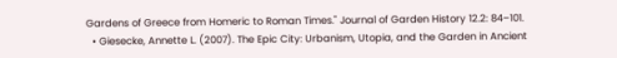Gardens of Greece from Homeric to Roman Times." Journal of Garden History 12.2: 84–101.
  • Giesecke, Annette L. (2007). The Epic City: Urbanism, Utopia, and the Garden in Ancient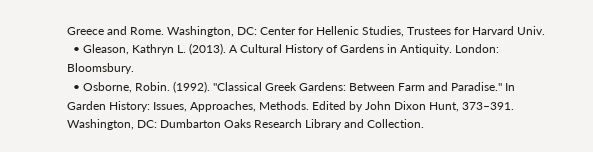Greece and Rome. Washington, DC: Center for Hellenic Studies, Trustees for Harvard Univ.
  • Gleason, Kathryn L. (2013). A Cultural History of Gardens in Antiquity. London: Bloomsbury.
  • Osborne, Robin. (1992). "Classical Greek Gardens: Between Farm and Paradise." In Garden History: Issues, Approaches, Methods. Edited by John Dixon Hunt, 373–391. Washington, DC: Dumbarton Oaks Research Library and Collection.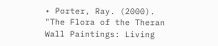• Porter, Ray. (2000). "The Flora of the Theran Wall Paintings: Living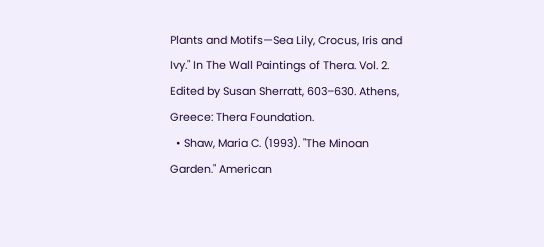Plants and Motifs—Sea Lily, Crocus, Iris and Ivy." In The Wall Paintings of Thera. Vol. 2. Edited by Susan Sherratt, 603–630. Athens, Greece: Thera Foundation.
  • Shaw, Maria C. (1993). "The Minoan Garden." American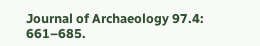Journal of Archaeology 97.4: 661–685.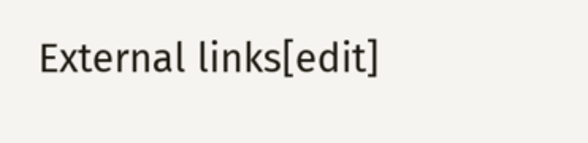External links[edit]